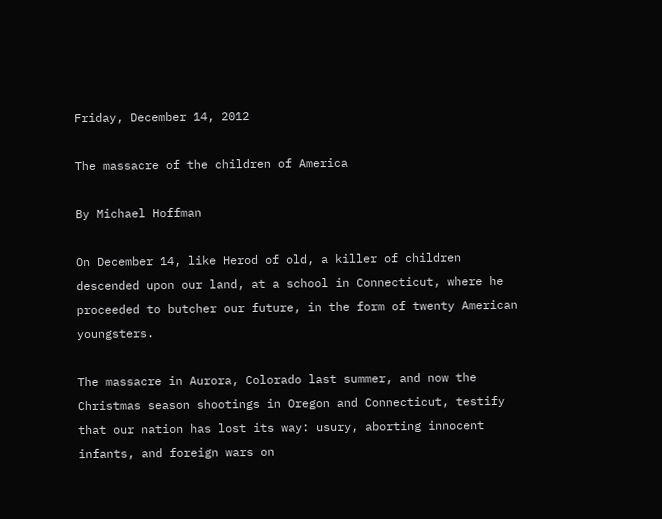Friday, December 14, 2012

The massacre of the children of America

By Michael Hoffman

On December 14, like Herod of old, a killer of children descended upon our land, at a school in Connecticut, where he proceeded to butcher our future, in the form of twenty American youngsters.

The massacre in Aurora, Colorado last summer, and now the Christmas season shootings in Oregon and Connecticut, testify that our nation has lost its way: usury, aborting innocent infants, and foreign wars on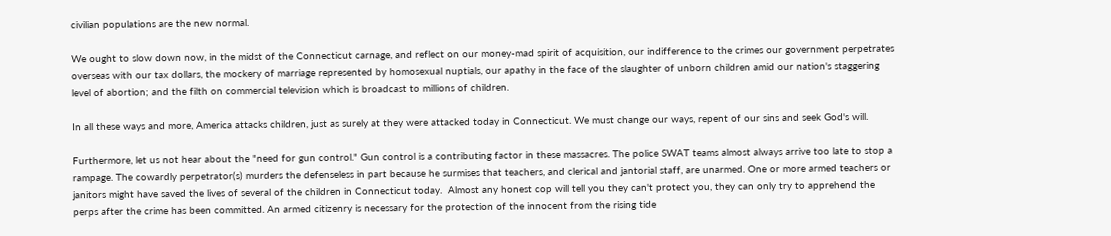civilian populations are the new normal.

We ought to slow down now, in the midst of the Connecticut carnage, and reflect on our money-mad spirit of acquisition, our indifference to the crimes our government perpetrates overseas with our tax dollars, the mockery of marriage represented by homosexual nuptials, our apathy in the face of the slaughter of unborn children amid our nation's staggering level of abortion; and the filth on commercial television which is broadcast to millions of children.

In all these ways and more, America attacks children, just as surely at they were attacked today in Connecticut. We must change our ways, repent of our sins and seek God's will.

Furthermore, let us not hear about the "need for gun control." Gun control is a contributing factor in these massacres. The police SWAT teams almost always arrive too late to stop a rampage. The cowardly perpetrator(s) murders the defenseless in part because he surmises that teachers, and clerical and jantorial staff, are unarmed. One or more armed teachers or janitors might have saved the lives of several of the children in Connecticut today.  Almost any honest cop will tell you they can't protect you, they can only try to apprehend the perps after the crime has been committed. An armed citizenry is necessary for the protection of the innocent from the rising tide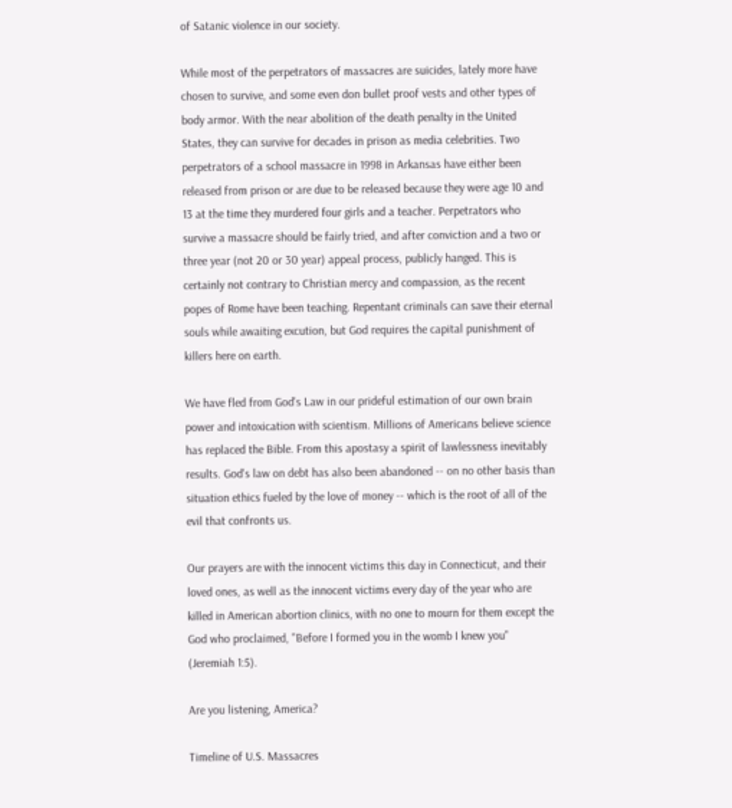of Satanic violence in our society.

While most of the perpetrators of massacres are suicides, lately more have chosen to survive, and some even don bullet proof vests and other types of body armor. With the near abolition of the death penalty in the United States, they can survive for decades in prison as media celebrities. Two perpetrators of a school massacre in 1998 in Arkansas have either been released from prison or are due to be released because they were age 10 and 13 at the time they murdered four girls and a teacher. Perpetrators who survive a massacre should be fairly tried, and after conviction and a two or three year (not 20 or 30 year) appeal process, publicly hanged. This is certainly not contrary to Christian mercy and compassion, as the recent popes of Rome have been teaching. Repentant criminals can save their eternal souls while awaiting excution, but God requires the capital punishment of killers here on earth.

We have fled from God's Law in our prideful estimation of our own brain power and intoxication with scientism. Millions of Americans believe science has replaced the Bible. From this apostasy a spirit of lawlessness inevitably results. God's law on debt has also been abandoned -- on no other basis than situation ethics fueled by the love of money -- which is the root of all of the evil that confronts us.

Our prayers are with the innocent victims this day in Connecticut, and their loved ones, as well as the innocent victims every day of the year who are killed in American abortion clinics, with no one to mourn for them except the God who proclaimed, "Before I formed you in the womb I knew you" (Jeremiah 1:5).

Are you listening, America?

Timeline of U.S. Massacres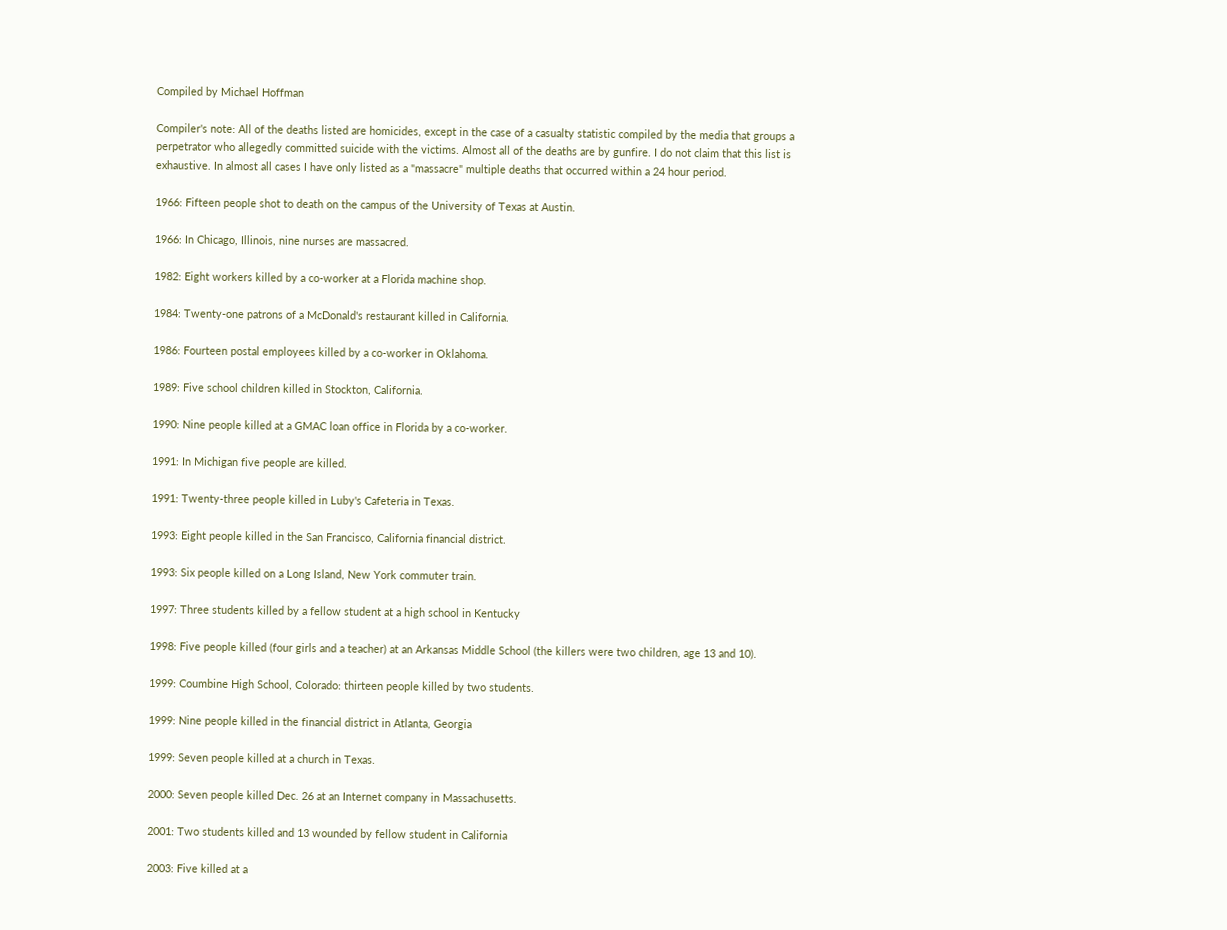Compiled by Michael Hoffman

Compiler's note: All of the deaths listed are homicides, except in the case of a casualty statistic compiled by the media that groups a perpetrator who allegedly committed suicide with the victims. Almost all of the deaths are by gunfire. I do not claim that this list is exhaustive. In almost all cases I have only listed as a "massacre" multiple deaths that occurred within a 24 hour period.

1966: Fifteen people shot to death on the campus of the University of Texas at Austin.

1966: In Chicago, Illinois, nine nurses are massacred.

1982: Eight workers killed by a co-worker at a Florida machine shop.

1984: Twenty-one patrons of a McDonald's restaurant killed in California.

1986: Fourteen postal employees killed by a co-worker in Oklahoma.

1989: Five school children killed in Stockton, California.

1990: Nine people killed at a GMAC loan office in Florida by a co-worker.

1991: In Michigan five people are killed.

1991: Twenty-three people killed in Luby's Cafeteria in Texas.

1993: Eight people killed in the San Francisco, California financial district.

1993: Six people killed on a Long Island, New York commuter train.

1997: Three students killed by a fellow student at a high school in Kentucky

1998: Five people killed (four girls and a teacher) at an Arkansas Middle School (the killers were two children, age 13 and 10).

1999: Coumbine High School, Colorado: thirteen people killed by two students.

1999: Nine people killed in the financial district in Atlanta, Georgia

1999: Seven people killed at a church in Texas.

2000: Seven people killed Dec. 26 at an Internet company in Massachusetts.

2001: Two students killed and 13 wounded by fellow student in California

2003: Five killed at a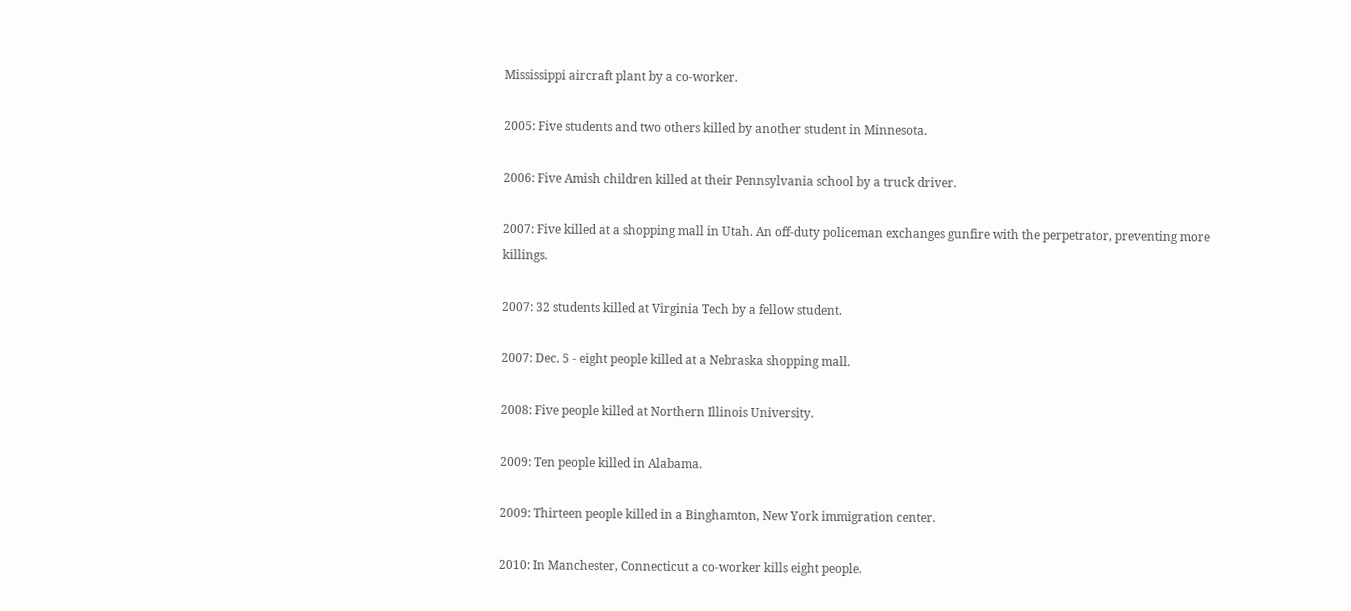Mississippi aircraft plant by a co-worker.

2005: Five students and two others killed by another student in Minnesota.

2006: Five Amish children killed at their Pennsylvania school by a truck driver.

2007: Five killed at a shopping mall in Utah. An off-duty policeman exchanges gunfire with the perpetrator, preventing more killings.

2007: 32 students killed at Virginia Tech by a fellow student.

2007: Dec. 5 - eight people killed at a Nebraska shopping mall.

2008: Five people killed at Northern Illinois University.

2009: Ten people killed in Alabama.

2009: Thirteen people killed in a Binghamton, New York immigration center.

2010: In Manchester, Connecticut a co-worker kills eight people.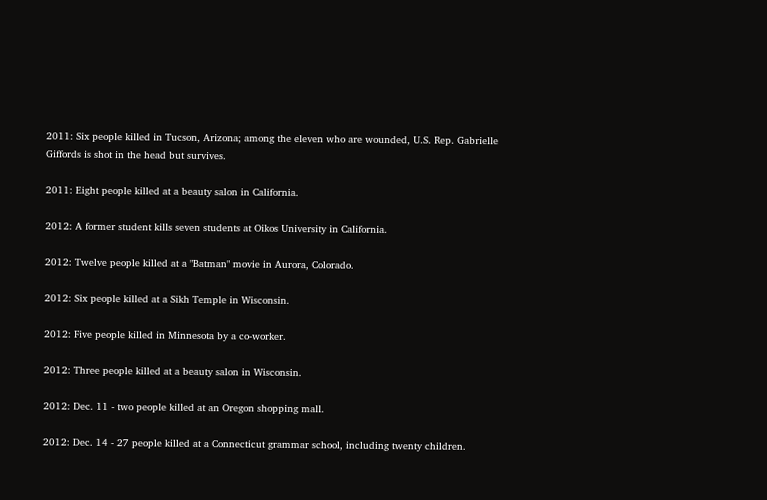2011: Six people killed in Tucson, Arizona; among the eleven who are wounded, U.S. Rep. Gabrielle Giffords is shot in the head but survives.

2011: Eight people killed at a beauty salon in California.

2012: A former student kills seven students at Oikos University in California.

2012: Twelve people killed at a "Batman" movie in Aurora, Colorado.

2012: Six people killed at a Sikh Temple in Wisconsin.

2012: Five people killed in Minnesota by a co-worker.

2012: Three people killed at a beauty salon in Wisconsin.

2012: Dec. 11 - two people killed at an Oregon shopping mall.

2012: Dec. 14 - 27 people killed at a Connecticut grammar school, including twenty children.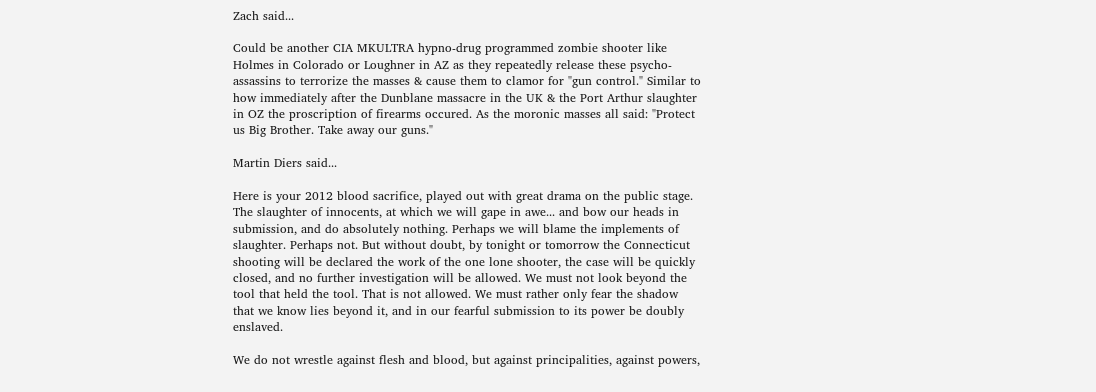Zach said...

Could be another CIA MKULTRA hypno-drug programmed zombie shooter like Holmes in Colorado or Loughner in AZ as they repeatedly release these psycho-assassins to terrorize the masses & cause them to clamor for "gun control." Similar to how immediately after the Dunblane massacre in the UK & the Port Arthur slaughter in OZ the proscription of firearms occured. As the moronic masses all said: "Protect us Big Brother. Take away our guns."

Martin Diers said...

Here is your 2012 blood sacrifice, played out with great drama on the public stage. The slaughter of innocents, at which we will gape in awe... and bow our heads in submission, and do absolutely nothing. Perhaps we will blame the implements of slaughter. Perhaps not. But without doubt, by tonight or tomorrow the Connecticut shooting will be declared the work of the one lone shooter, the case will be quickly closed, and no further investigation will be allowed. We must not look beyond the tool that held the tool. That is not allowed. We must rather only fear the shadow that we know lies beyond it, and in our fearful submission to its power be doubly enslaved.

We do not wrestle against flesh and blood, but against principalities, against powers,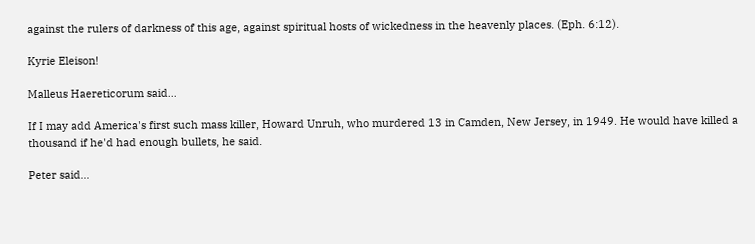against the rulers of darkness of this age, against spiritual hosts of wickedness in the heavenly places. (Eph. 6:12).

Kyrie Eleison!

Malleus Haereticorum said...

If I may add America's first such mass killer, Howard Unruh, who murdered 13 in Camden, New Jersey, in 1949. He would have killed a thousand if he'd had enough bullets, he said.

Peter said...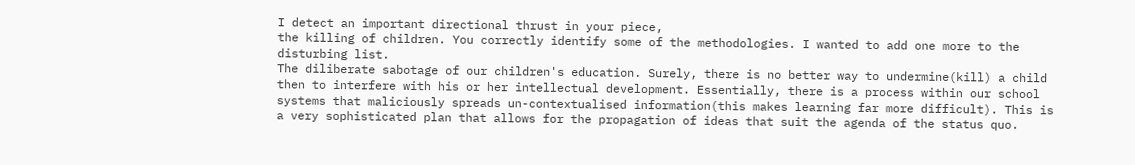I detect an important directional thrust in your piece,
the killing of children. You correctly identify some of the methodologies. I wanted to add one more to the disturbing list.
The diliberate sabotage of our children's education. Surely, there is no better way to undermine(kill) a child then to interfere with his or her intellectual development. Essentially, there is a process within our school systems that maliciously spreads un-contextualised information(this makes learning far more difficult). This is a very sophisticated plan that allows for the propagation of ideas that suit the agenda of the status quo.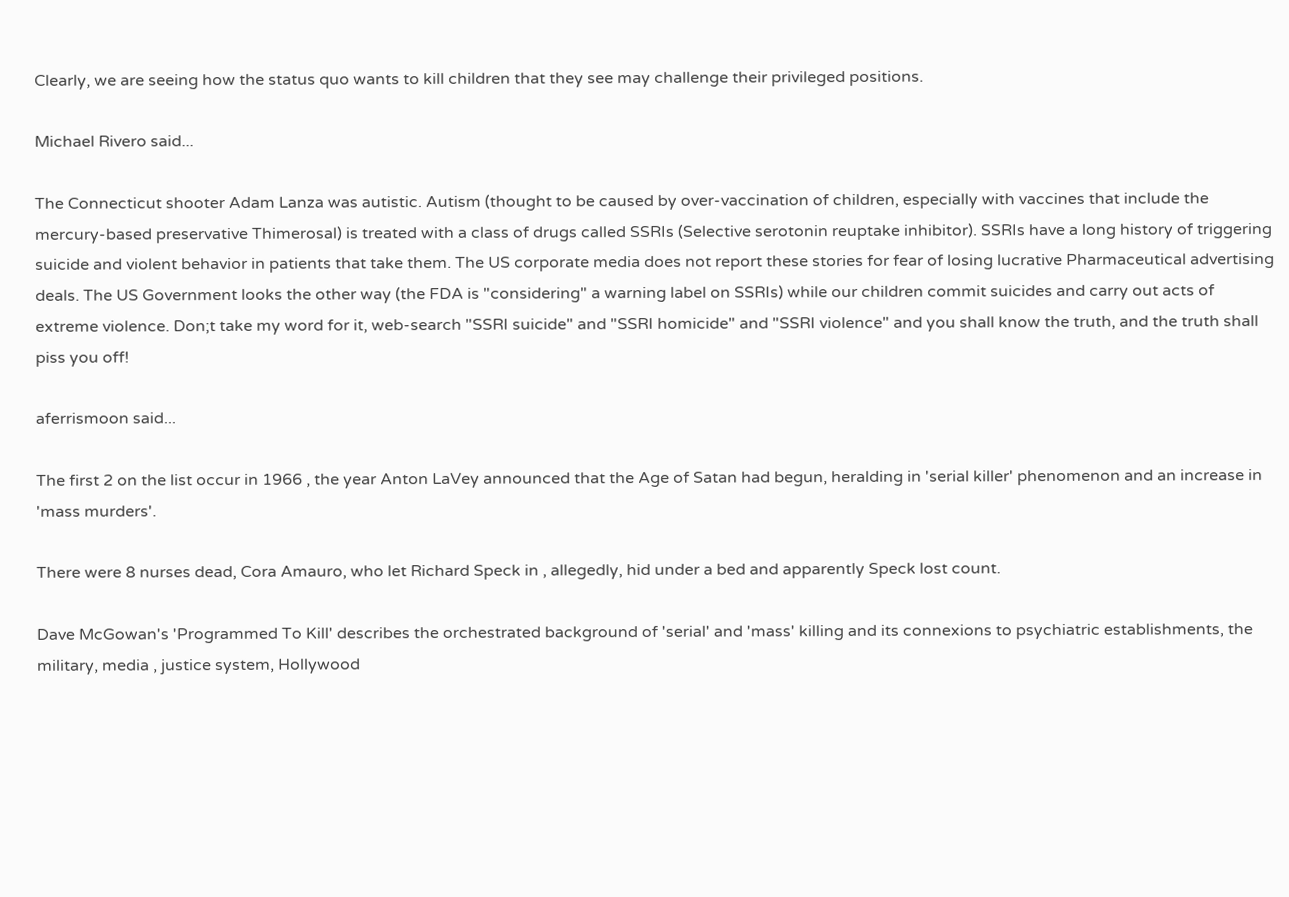Clearly, we are seeing how the status quo wants to kill children that they see may challenge their privileged positions.

Michael Rivero said...

The Connecticut shooter Adam Lanza was autistic. Autism (thought to be caused by over-vaccination of children, especially with vaccines that include the mercury-based preservative Thimerosal) is treated with a class of drugs called SSRIs (Selective serotonin reuptake inhibitor). SSRIs have a long history of triggering suicide and violent behavior in patients that take them. The US corporate media does not report these stories for fear of losing lucrative Pharmaceutical advertising deals. The US Government looks the other way (the FDA is "considering" a warning label on SSRIs) while our children commit suicides and carry out acts of extreme violence. Don;t take my word for it, web-search "SSRI suicide" and "SSRI homicide" and "SSRI violence" and you shall know the truth, and the truth shall piss you off!

aferrismoon said...

The first 2 on the list occur in 1966 , the year Anton LaVey announced that the Age of Satan had begun, heralding in 'serial killer' phenomenon and an increase in 'mass murders'.

There were 8 nurses dead, Cora Amauro, who let Richard Speck in , allegedly, hid under a bed and apparently Speck lost count.

Dave McGowan's 'Programmed To Kill' describes the orchestrated background of 'serial' and 'mass' killing and its connexions to psychiatric establishments, the military, media , justice system, Hollywood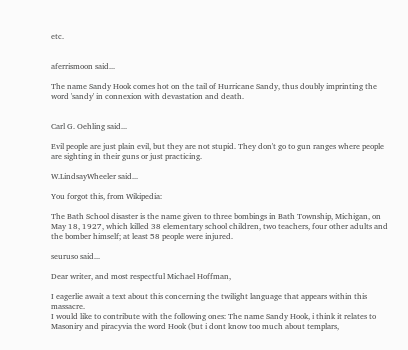etc.


aferrismoon said...

The name Sandy Hook comes hot on the tail of Hurricane Sandy, thus doubly imprinting the word 'sandy' in connexion with devastation and death.


Carl G. Oehling said...

Evil people are just plain evil, but they are not stupid. They don't go to gun ranges where people are sighting in their guns or just practicing.

W.LindsayWheeler said...

You forgot this, from Wikipedia:

The Bath School disaster is the name given to three bombings in Bath Township, Michigan, on May 18, 1927, which killed 38 elementary school children, two teachers, four other adults and the bomber himself; at least 58 people were injured.

seuruso said...

Dear writer, and most respectful Michael Hoffman,

I eagerlie await a text about this concerning the twilight language that appears within this massacre.
I would like to contribute with the following ones: The name Sandy Hook, i think it relates to Masoniry and piracyvia the word Hook (but i dont know too much about templars,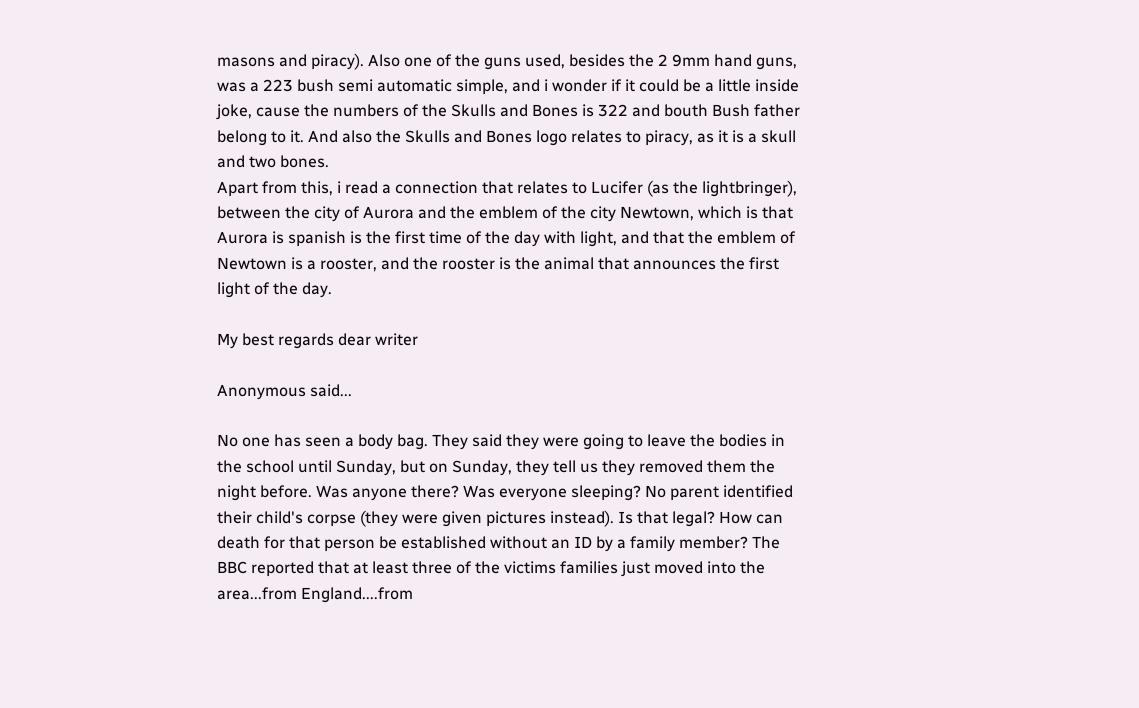masons and piracy). Also one of the guns used, besides the 2 9mm hand guns, was a 223 bush semi automatic simple, and i wonder if it could be a little inside joke, cause the numbers of the Skulls and Bones is 322 and bouth Bush father belong to it. And also the Skulls and Bones logo relates to piracy, as it is a skull and two bones.
Apart from this, i read a connection that relates to Lucifer (as the lightbringer), between the city of Aurora and the emblem of the city Newtown, which is that Aurora is spanish is the first time of the day with light, and that the emblem of Newtown is a rooster, and the rooster is the animal that announces the first light of the day.

My best regards dear writer

Anonymous said...

No one has seen a body bag. They said they were going to leave the bodies in the school until Sunday, but on Sunday, they tell us they removed them the night before. Was anyone there? Was everyone sleeping? No parent identified their child's corpse (they were given pictures instead). Is that legal? How can death for that person be established without an ID by a family member? The BBC reported that at least three of the victims families just moved into the area...from England....from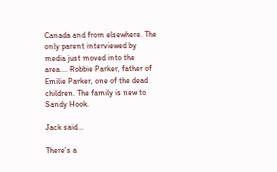Canada and from elsewhere. The only parent interviewed by media just moved into the area.... Robbie Parker, father of Emilie Parker, one of the dead children. The family is new to Sandy Hook.

Jack said...

There's a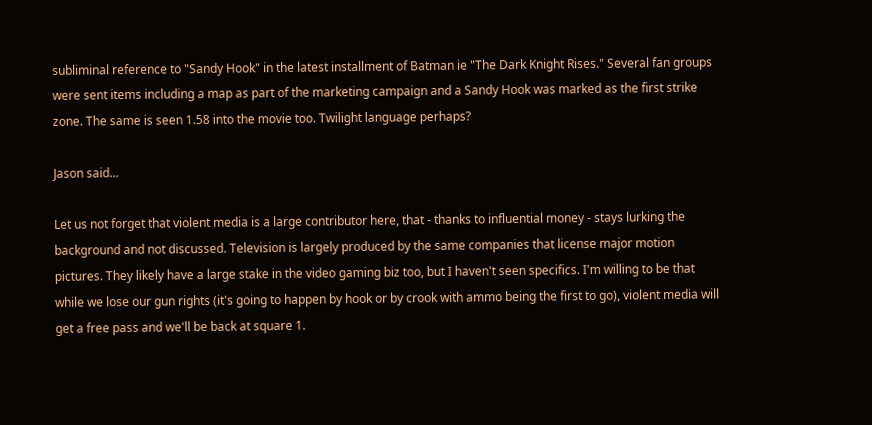subliminal reference to "Sandy Hook" in the latest installment of Batman ie "The Dark Knight Rises." Several fan groups were sent items including a map as part of the marketing campaign and a Sandy Hook was marked as the first strike zone. The same is seen 1.58 into the movie too. Twilight language perhaps?

Jason said...

Let us not forget that violent media is a large contributor here, that - thanks to influential money - stays lurking the background and not discussed. Television is largely produced by the same companies that license major motion pictures. They likely have a large stake in the video gaming biz too, but I haven't seen specifics. I'm willing to be that while we lose our gun rights (it's going to happen by hook or by crook with ammo being the first to go), violent media will get a free pass and we'll be back at square 1.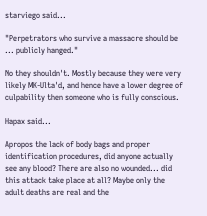starviego said...

"Perpetrators who survive a massacre should be ... publicly hanged."

No they shouldn't. Mostly because they were very likely MK-Ulta'd, and hence have a lower degree of culpability then someone who is fully conscious.

Hapax said...

Apropos the lack of body bags and proper identification procedures, did anyone actually see any blood? There are also no wounded... did this attack take place at all? Maybe only the adult deaths are real and the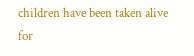children have been taken alive for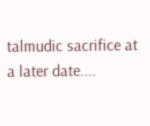talmudic sacrifice at a later date....